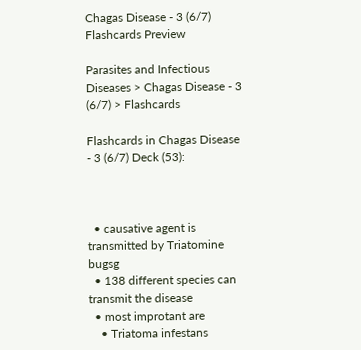Chagas Disease - 3 (6/7) Flashcards Preview

Parasites and Infectious Diseases > Chagas Disease - 3 (6/7) > Flashcards

Flashcards in Chagas Disease - 3 (6/7) Deck (53):



  • causative agent is transmitted by Triatomine bugsg
  • 138 different species can transmit the disease
  • most improtant are
    • Triatoma infestans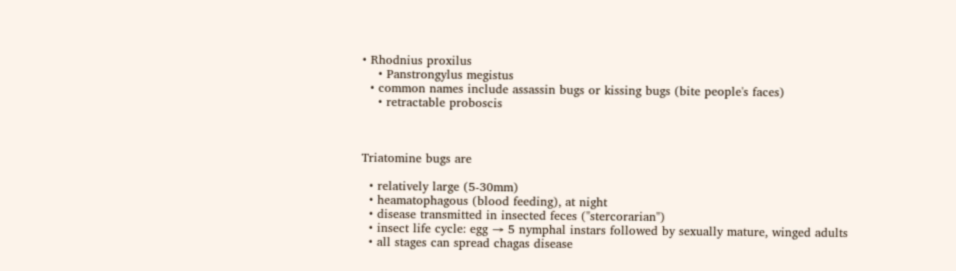• Rhodnius proxilus
    • Panstrongylus megistus
  • common names include assassin bugs or kissing bugs (bite people's faces)
    • retractable proboscis



Triatomine bugs are

  • relatively large (5-30mm)
  • heamatophagous (blood feeding), at night
  • disease transmitted in insected feces ("stercorarian")
  • insect life cycle: egg → 5 nymphal instars followed by sexually mature, winged adults
  • all stages can spread chagas disease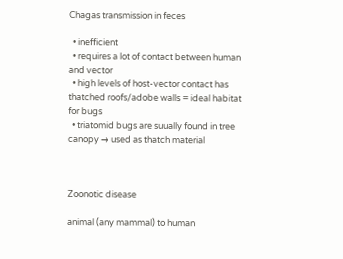Chagas transmission in feces

  • inefficient
  • requires a lot of contact between human and vector
  • high levels of host-vector contact has thatched roofs/adobe walls = ideal habitat for bugs
  • triatomid bugs are suually found in tree canopy → used as thatch material



Zoonotic disease

animal (any mammal) to human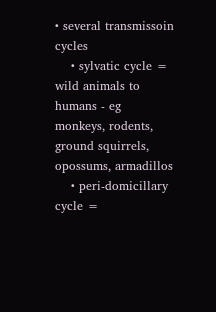• several transmissoin cycles
    • sylvatic cycle = wild animals to humans - eg monkeys, rodents, ground squirrels, opossums, armadillos
    • peri-domicillary cycle =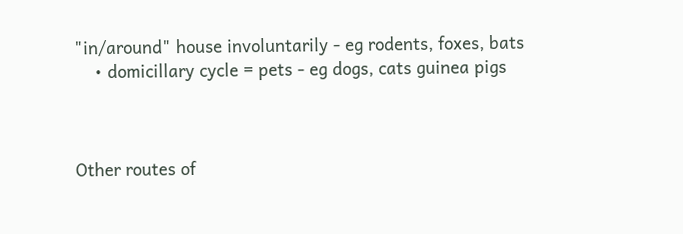"in/around" house involuntarily - eg rodents, foxes, bats
    • domicillary cycle = pets - eg dogs, cats guinea pigs



Other routes of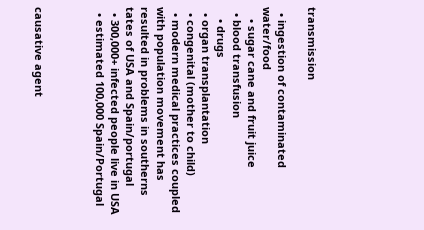transmission

  • ingestion of contaminated water/food
    • sugar cane and fruit juice
  • blood transfusion
    • drugs
  • organ transplantation
  • congenital (mother to child)
  • modern medical practices coupled with population movement has resulted in problems in southerns tates of USA and Spain/portugal
  • 300,000+ infected people live in USA
  • estimated 100,000 Spain/Portugal



causative agent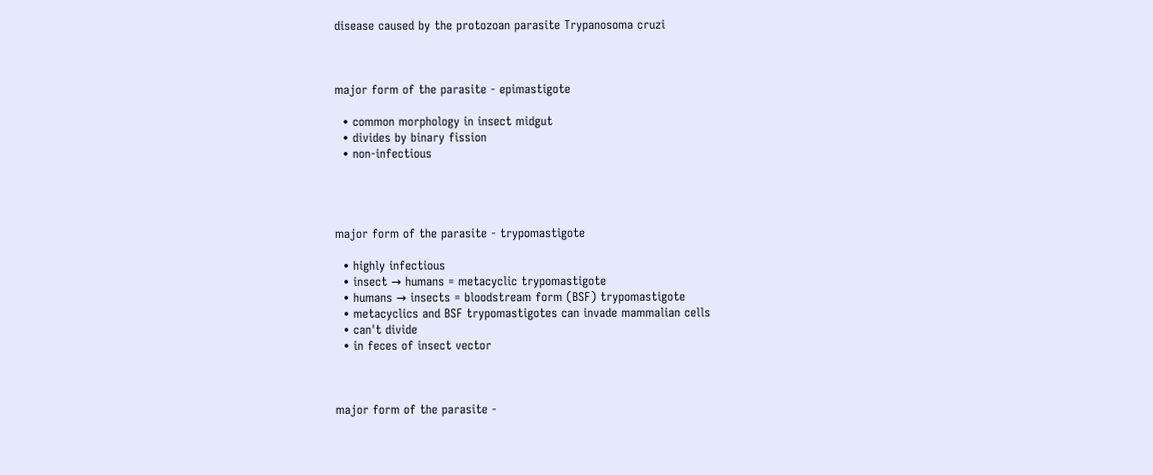disease caused by the protozoan parasite Trypanosoma cruzi



major form of the parasite - epimastigote

  • common morphology in insect midgut
  • divides by binary fission
  • non-infectious




major form of the parasite - trypomastigote

  • highly infectious
  • insect → humans = metacyclic trypomastigote
  • humans → insects = bloodstream form (BSF) trypomastigote
  • metacyclics and BSF trypomastigotes can invade mammalian cells
  • can't divide
  • in feces of insect vector



major form of the parasite -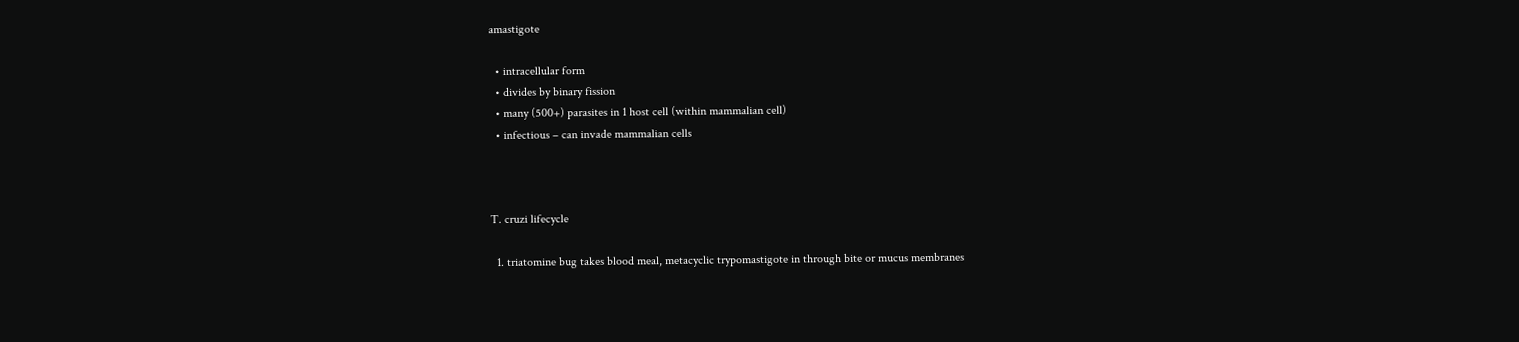amastigote

  • intracellular form
  • divides by binary fission
  • many (500+) parasites in 1 host cell (within mammalian cell)
  • infectious – can invade mammalian cells



T. cruzi lifecycle

  1. triatomine bug takes blood meal, metacyclic trypomastigote in through bite or mucus membranes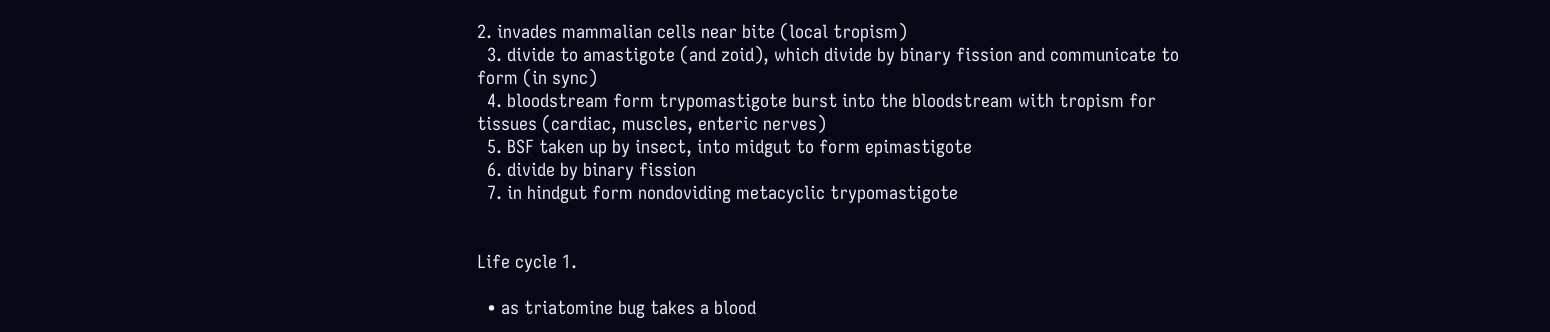2. invades mammalian cells near bite (local tropism)
  3. divide to amastigote (and zoid), which divide by binary fission and communicate to form (in sync)
  4. bloodstream form trypomastigote burst into the bloodstream with tropism for tissues (cardiac, muscles, enteric nerves)
  5. BSF taken up by insect, into midgut to form epimastigote
  6. divide by binary fission
  7. in hindgut form nondoviding metacyclic trypomastigote


Life cycle 1.

  • as triatomine bug takes a blood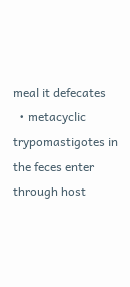meal it defecates
  • metacyclic trypomastigotes in the feces enter through host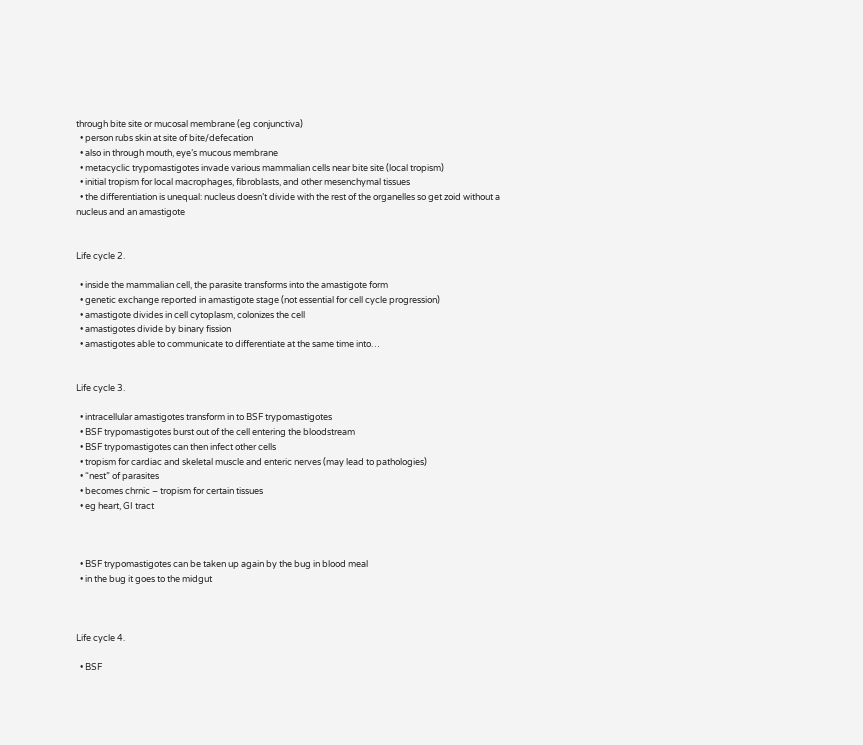through bite site or mucosal membrane (eg conjunctiva)
  • person rubs skin at site of bite/defecation
  • also in through mouth, eye’s mucous membrane
  • metacyclic trypomastigotes invade various mammalian cells near bite site (local tropism)
  • initial tropism for local macrophages, fibroblasts, and other mesenchymal tissues
  • the differentiation is unequal: nucleus doesn’t divide with the rest of the organelles so get zoid without a nucleus and an amastigote


Life cycle 2.

  • inside the mammalian cell, the parasite transforms into the amastigote form
  • genetic exchange reported in amastigote stage (not essential for cell cycle progression)
  • amastigote divides in cell cytoplasm, colonizes the cell
  • amastigotes divide by binary fission
  • amastigotes able to communicate to differentiate at the same time into…


Life cycle 3.

  • intracellular amastigotes transform in to BSF trypomastigotes
  • BSF trypomastigotes burst out of the cell entering the bloodstream
  • BSF trypomastigotes can then infect other cells
  • tropism for cardiac and skeletal muscle and enteric nerves (may lead to pathologies)
  • “nest” of parasites
  • becomes chrnic – tropism for certain tissues
  • eg heart, GI tract



  • BSF trypomastigotes can be taken up again by the bug in blood meal
  • in the bug it goes to the midgut



Life cycle 4.

  • BSF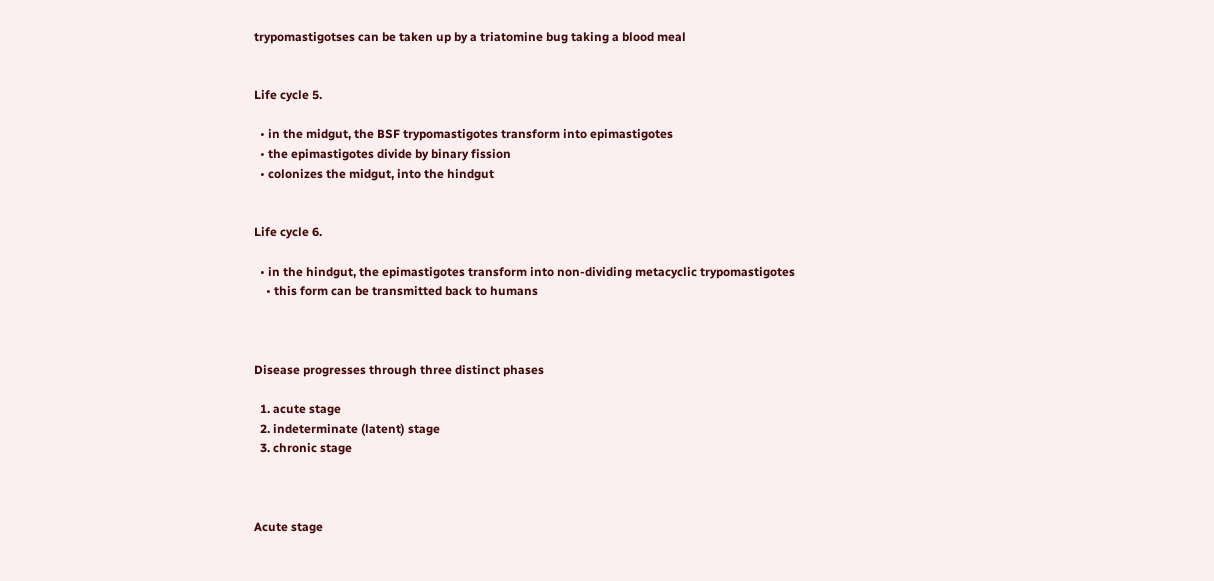trypomastigotses can be taken up by a triatomine bug taking a blood meal


Life cycle 5.

  • in the midgut, the BSF trypomastigotes transform into epimastigotes
  • the epimastigotes divide by binary fission
  • colonizes the midgut, into the hindgut


Life cycle 6.

  • in the hindgut, the epimastigotes transform into non-dividing metacyclic trypomastigotes
    • this form can be transmitted back to humans



Disease progresses through three distinct phases

  1. acute stage
  2. indeterminate (latent) stage
  3. chronic stage



Acute stage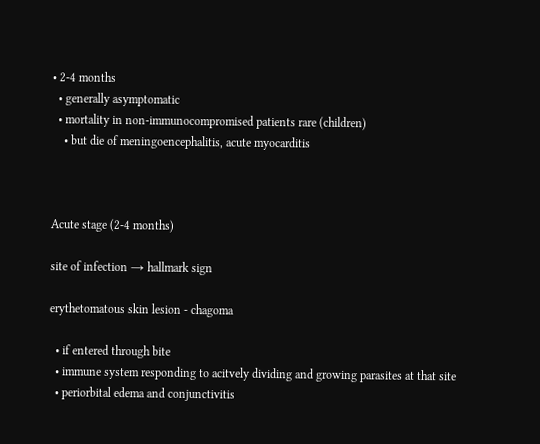• 2-4 months
  • generally asymptomatic
  • mortality in non-immunocompromised patients rare (children)
    • but die of meningoencephalitis, acute myocarditis



Acute stage (2-4 months)

site of infection → hallmark sign

erythetomatous skin lesion - chagoma

  • if entered through bite
  • immune system responding to acitvely dividing and growing parasites at that site
  • periorbital edema and conjunctivitis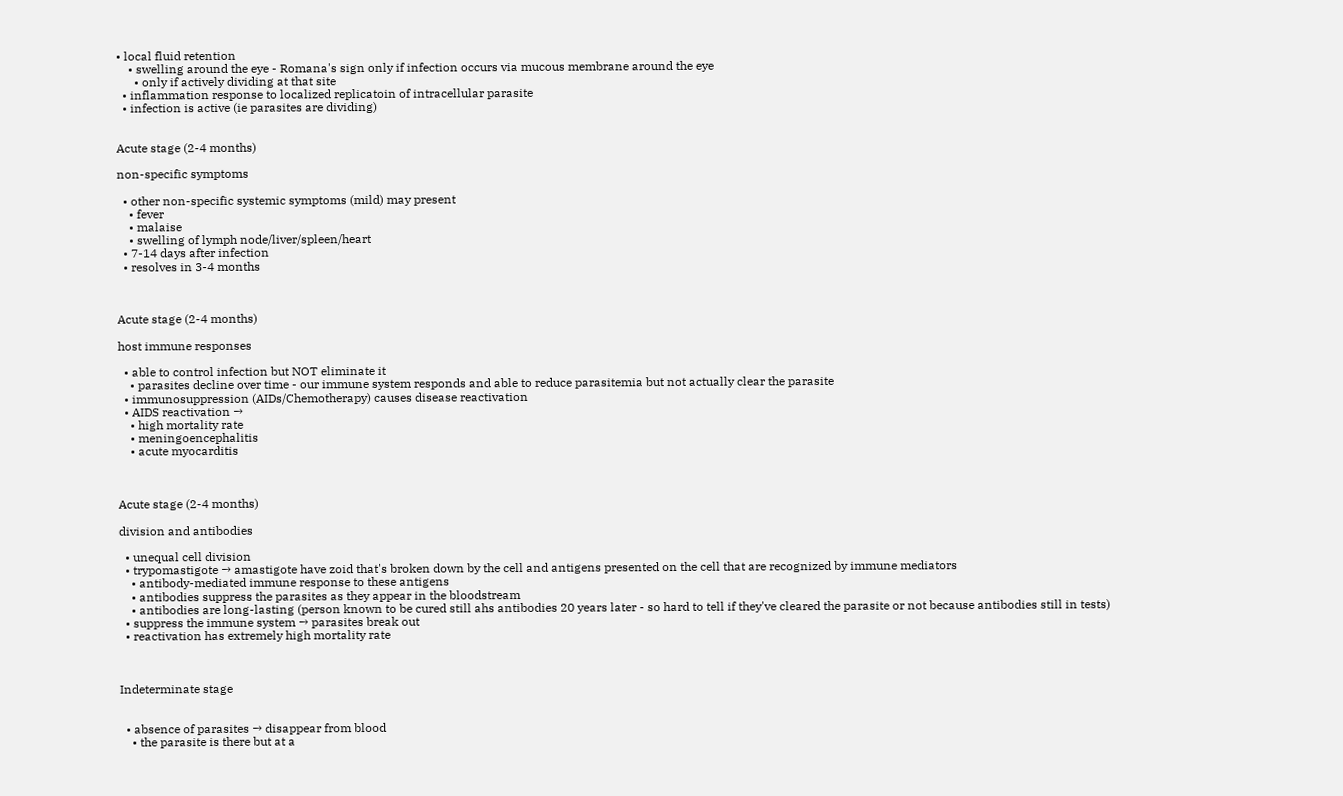• local fluid retention
    • swelling around the eye - Romana's sign only if infection occurs via mucous membrane around the eye
      • only if actively dividing at that site
  • inflammation response to localized replicatoin of intracellular parasite
  • infection is active (ie parasites are dividing)


Acute stage (2-4 months)

non-specific symptoms

  • other non-specific systemic symptoms (mild) may present
    • fever
    • malaise
    • swelling of lymph node/liver/spleen/heart
  • 7-14 days after infection
  • resolves in 3-4 months



Acute stage (2-4 months)

host immune responses

  • able to control infection but NOT eliminate it
    • parasites decline over time - our immune system responds and able to reduce parasitemia but not actually clear the parasite
  • immunosuppression (AIDs/Chemotherapy) causes disease reactivation
  • AIDS reactivation →
    • high mortality rate
    • meningoencephalitis
    • acute myocarditis



Acute stage (2-4 months)

division and antibodies

  • unequal cell division
  • trypomastigote → amastigote have zoid that's broken down by the cell and antigens presented on the cell that are recognized by immune mediators
    • antibody-mediated immune response to these antigens
    • antibodies suppress the parasites as they appear in the bloodstream
    • antibodies are long-lasting (person known to be cured still ahs antibodies 20 years later - so hard to tell if they've cleared the parasite or not because antibodies still in tests)
  • suppress the immune system → parasites break out
  • reactivation has extremely high mortality rate



Indeterminate stage


  • absence of parasites → disappear from blood
    • the parasite is there but at a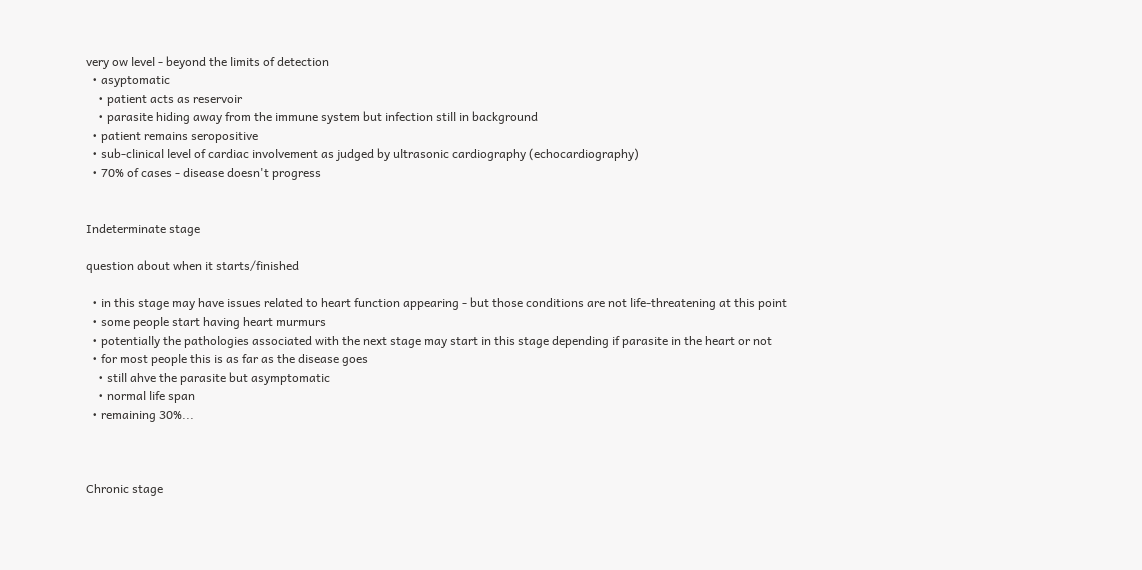very ow level - beyond the limits of detection
  • asyptomatic
    • patient acts as reservoir
    • parasite hiding away from the immune system but infection still in background
  • patient remains seropositive
  • sub-clinical level of cardiac involvement as judged by ultrasonic cardiography (echocardiography)
  • 70% of cases - disease doesn't progress


Indeterminate stage

question about when it starts/finished

  • in this stage may have issues related to heart function appearing - but those conditions are not life-threatening at this point
  • some people start having heart murmurs
  • potentially the pathologies associated with the next stage may start in this stage depending if parasite in the heart or not
  • for most people this is as far as the disease goes
    • still ahve the parasite but asymptomatic
    • normal life span
  • remaining 30%...



Chronic stage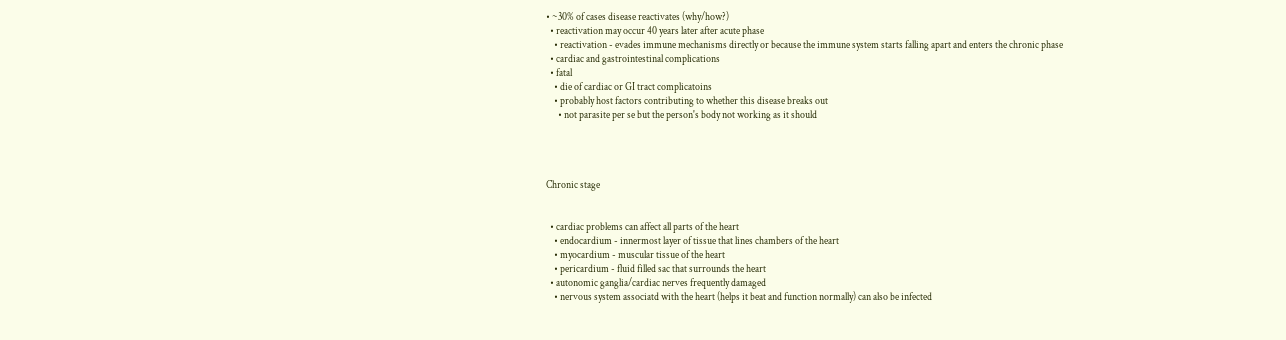• ~30% of cases disease reactivates (why/how?)
  • reactivation may occur 40 years later after acute phase
    • reactivation - evades immune mechanisms directly or because the immune system starts falling apart and enters the chronic phase
  • cardiac and gastrointestinal complications
  • fatal
    • die of cardiac or GI tract complicatoins
    • probably host factors contributing to whether this disease breaks out
      • not parasite per se but the person's body not working as it should




Chronic stage


  • cardiac problems can affect all parts of the heart
    • endocardium - innermost layer of tissue that lines chambers of the heart
    • myocardium - muscular tissue of the heart
    • pericardium - fluid filled sac that surrounds the heart
  • autonomic ganglia/cardiac nerves frequently damaged
    • nervous system associatd with the heart (helps it beat and function normally) can also be infected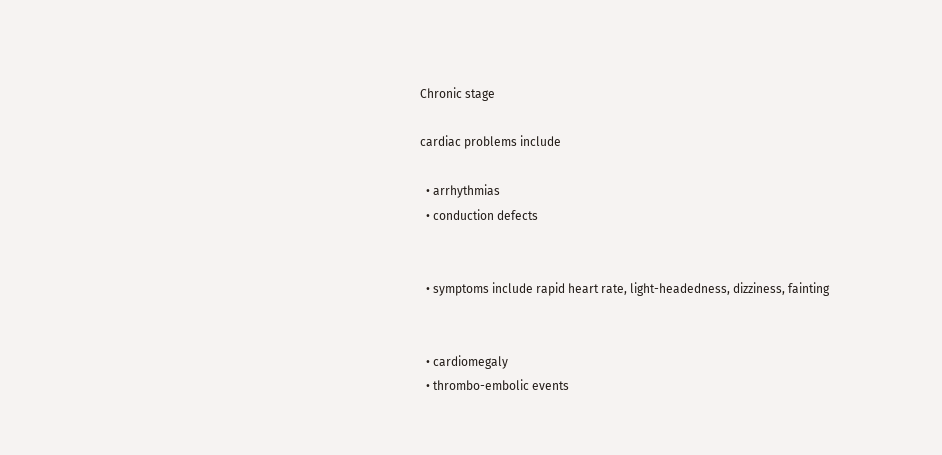Chronic stage

cardiac problems include

  • arrhythmias
  • conduction defects


  • symptoms include rapid heart rate, light-headedness, dizziness, fainting


  • cardiomegaly
  • thrombo-embolic events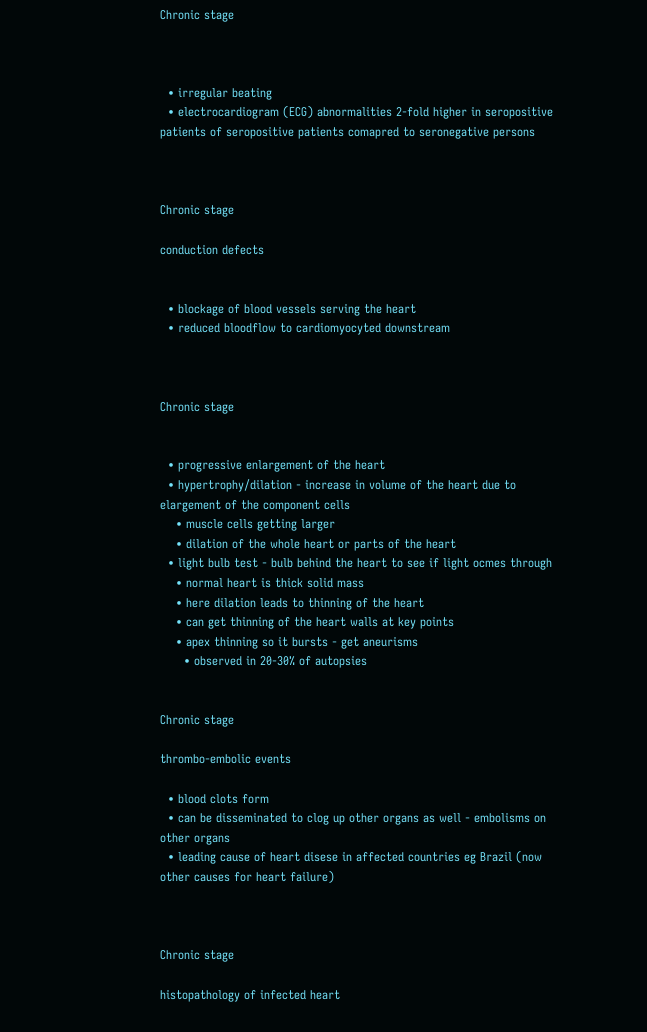Chronic stage



  • irregular beating
  • electrocardiogram (ECG) abnormalities 2-fold higher in seropositive patients of seropositive patients comapred to seronegative persons



Chronic stage

conduction defects


  • blockage of blood vessels serving the heart
  • reduced bloodflow to cardiomyocyted downstream



Chronic stage


  • progressive enlargement of the heart
  • hypertrophy/dilation - increase in volume of the heart due to elargement of the component cells
    • muscle cells getting larger
    • dilation of the whole heart or parts of the heart
  • light bulb test - bulb behind the heart to see if light ocmes through
    • normal heart is thick solid mass
    • here dilation leads to thinning of the heart
    • can get thinning of the heart walls at key points
    • apex thinning so it bursts - get aneurisms
      • observed in 20-30% of autopsies


Chronic stage

thrombo-embolic events

  • blood clots form
  • can be disseminated to clog up other organs as well - embolisms on other organs
  • leading cause of heart disese in affected countries eg Brazil (now other causes for heart failure)



Chronic stage

histopathology of infected heart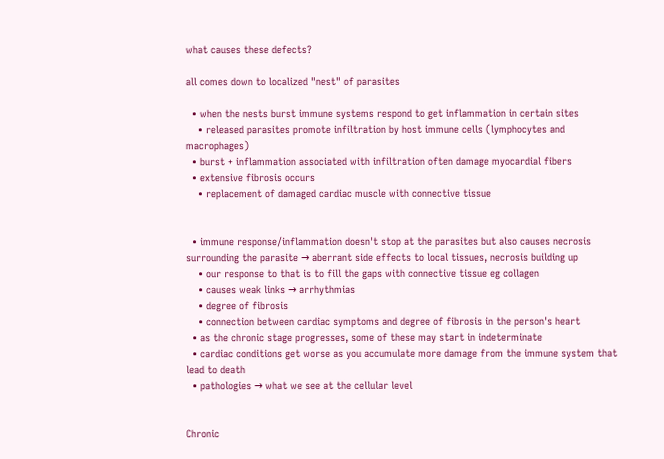what causes these defects?

all comes down to localized "nest" of parasites

  • when the nests burst immune systems respond to get inflammation in certain sites
    • released parasites promote infiltration by host immune cells (lymphocytes and macrophages)
  • burst + inflammation associated with infiltration often damage myocardial fibers
  • extensive fibrosis occurs
    • replacement of damaged cardiac muscle with connective tissue


  • immune response/inflammation doesn't stop at the parasites but also causes necrosis surrounding the parasite → aberrant side effects to local tissues, necrosis building up
    • our response to that is to fill the gaps with connective tissue eg collagen
    • causes weak links → arrhythmias
    • degree of fibrosis
    • connection between cardiac symptoms and degree of fibrosis in the person's heart
  • as the chronic stage progresses, some of these may start in indeterminate
  • cardiac conditions get worse as you accumulate more damage from the immune system that lead to death
  • pathologies → what we see at the cellular level


Chronic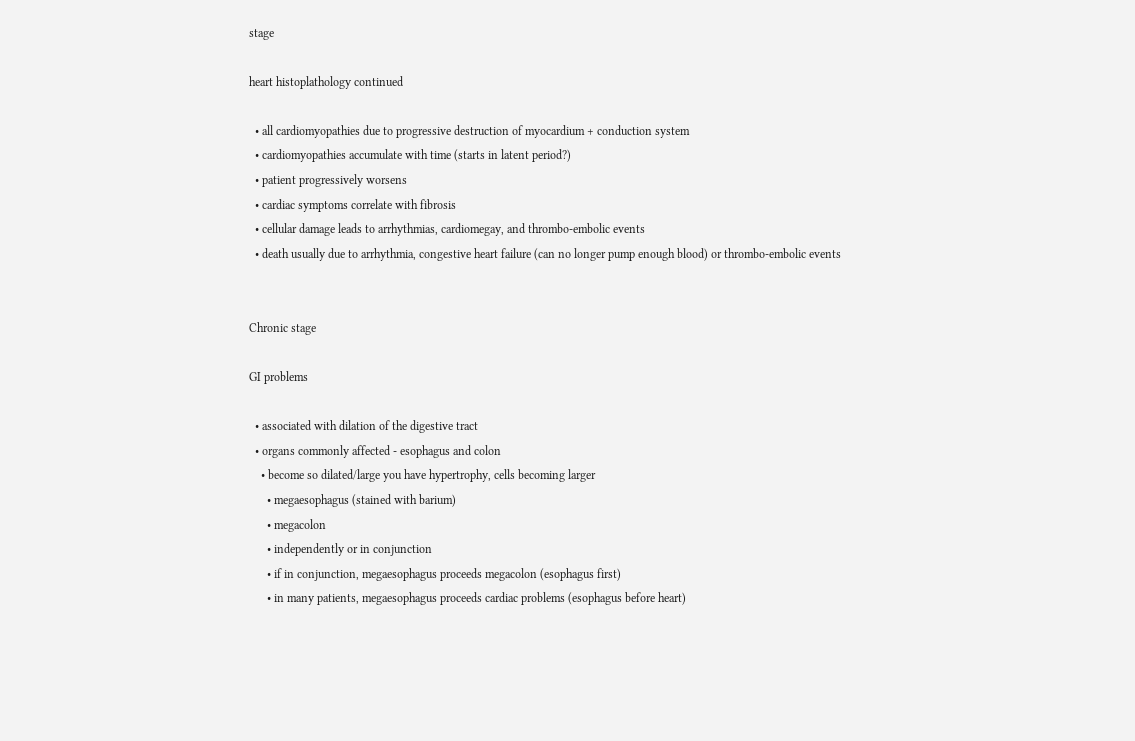stage

heart histoplathology continued

  • all cardiomyopathies due to progressive destruction of myocardium + conduction system
  • cardiomyopathies accumulate with time (starts in latent period?)
  • patient progressively worsens
  • cardiac symptoms correlate with fibrosis
  • cellular damage leads to arrhythmias, cardiomegay, and thrombo-embolic events
  • death usually due to arrhythmia, congestive heart failure (can no longer pump enough blood) or thrombo-embolic events


Chronic stage

GI problems

  • associated with dilation of the digestive tract
  • organs commonly affected - esophagus and colon
    • become so dilated/large you have hypertrophy, cells becoming larger
      • megaesophagus (stained with barium)
      • megacolon
      • independently or in conjunction
      • if in conjunction, megaesophagus proceeds megacolon (esophagus first)
      • in many patients, megaesophagus proceeds cardiac problems (esophagus before heart)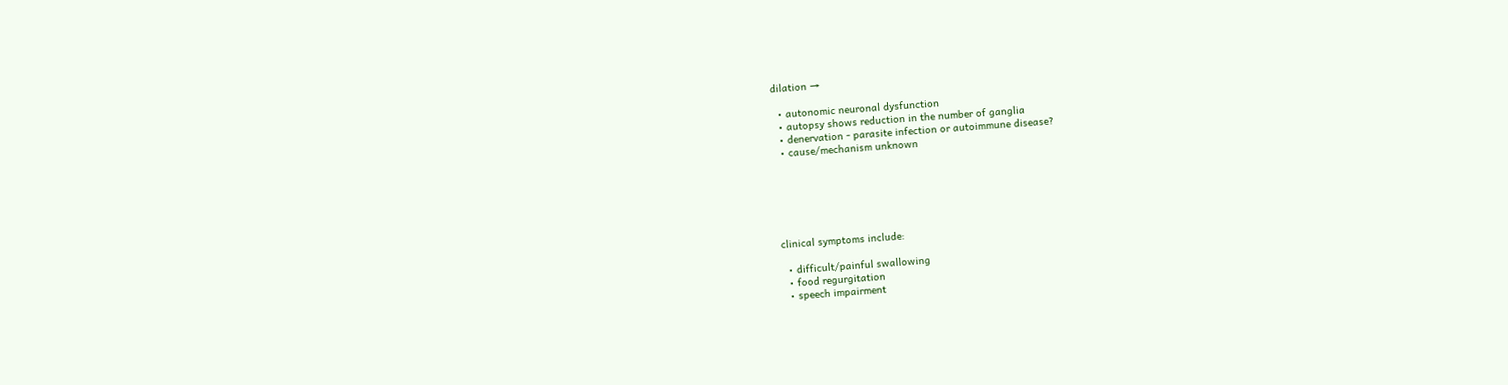dilation →

  • autonomic neuronal dysfunction
  • autopsy shows reduction in the number of ganglia
  • denervation - parasite infection or autoimmune disease?
  • cause/mechanism unknown






clinical symptoms include:

  • difficult/painful swallowing
  • food regurgitation
  • speech impairment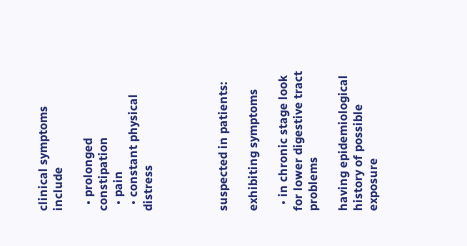clinical symptoms include

  • prolonged constipation
  • pain
  • constant physical distress




suspected in patients:

exhibiting symptoms

  • in chronic stage look for lower digestive tract problems

having epidemiological history of possible exposure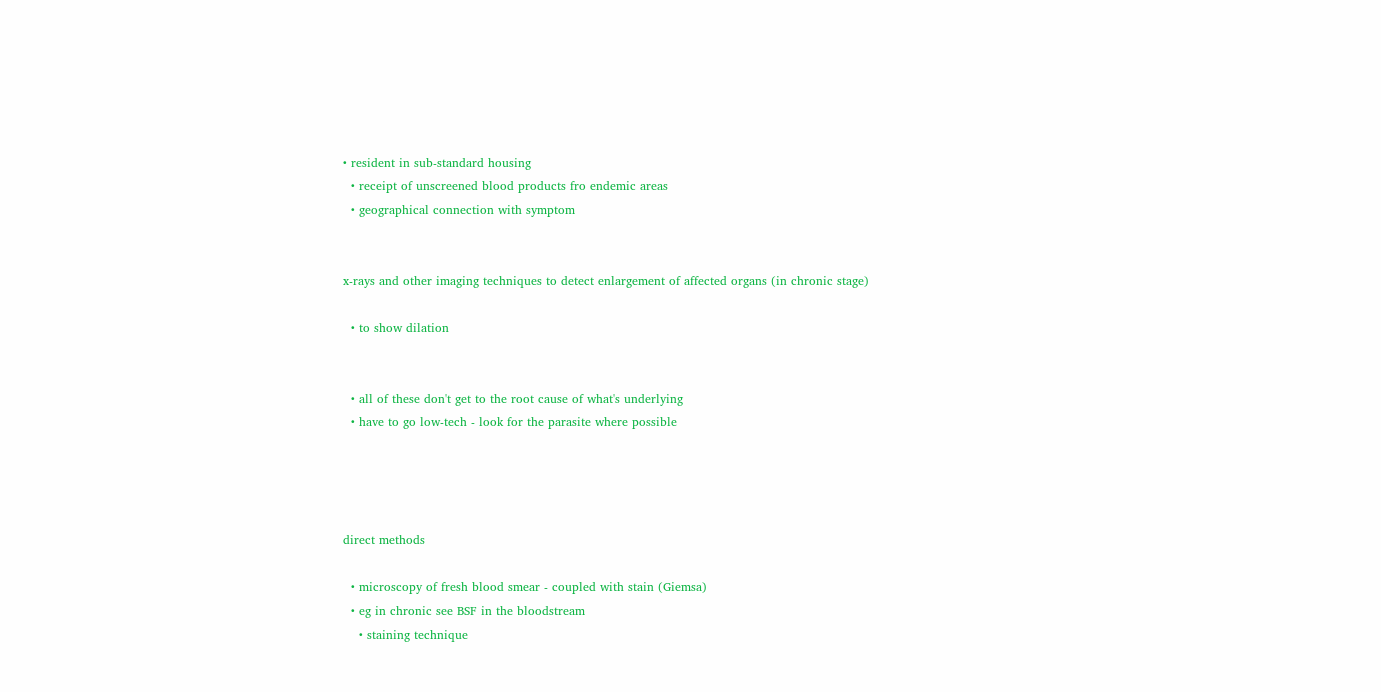• resident in sub-standard housing
  • receipt of unscreened blood products fro endemic areas
  • geographical connection with symptom


x-rays and other imaging techniques to detect enlargement of affected organs (in chronic stage)

  • to show dilation


  • all of these don't get to the root cause of what's underlying
  • have to go low-tech - look for the parasite where possible




direct methods

  • microscopy of fresh blood smear - coupled with stain (Giemsa)
  • eg in chronic see BSF in the bloodstream
    • staining technique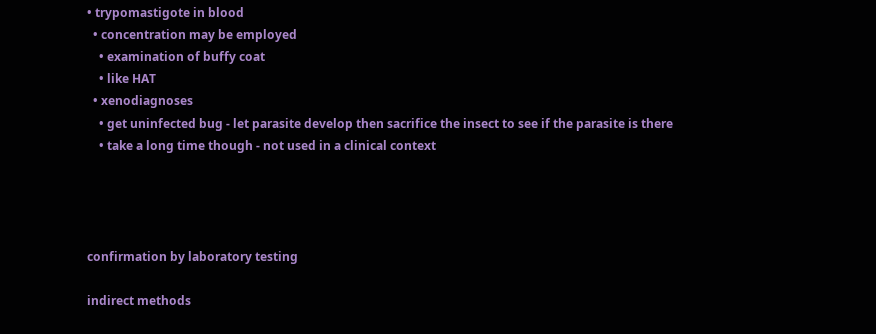• trypomastigote in blood
  • concentration may be employed
    • examination of buffy coat
    • like HAT
  • xenodiagnoses
    • get uninfected bug - let parasite develop then sacrifice the insect to see if the parasite is there
    • take a long time though - not used in a clinical context




confirmation by laboratory testing

indirect methods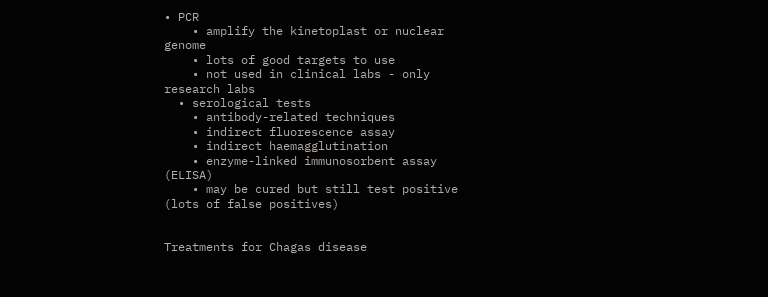• PCR
    • amplify the kinetoplast or nuclear genome
    • lots of good targets to use
    • not used in clinical labs - only research labs
  • serological tests
    • antibody-related techniques
    • indirect fluorescence assay
    • indirect haemagglutination
    • enzyme-linked immunosorbent assay (ELISA)
    • may be cured but still test positive (lots of false positives)


Treatments for Chagas disease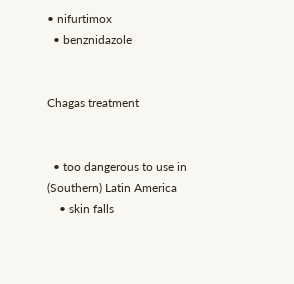• nifurtimox
  • benznidazole


Chagas treatment


  • too dangerous to use in (Southern) Latin America
    • skin falls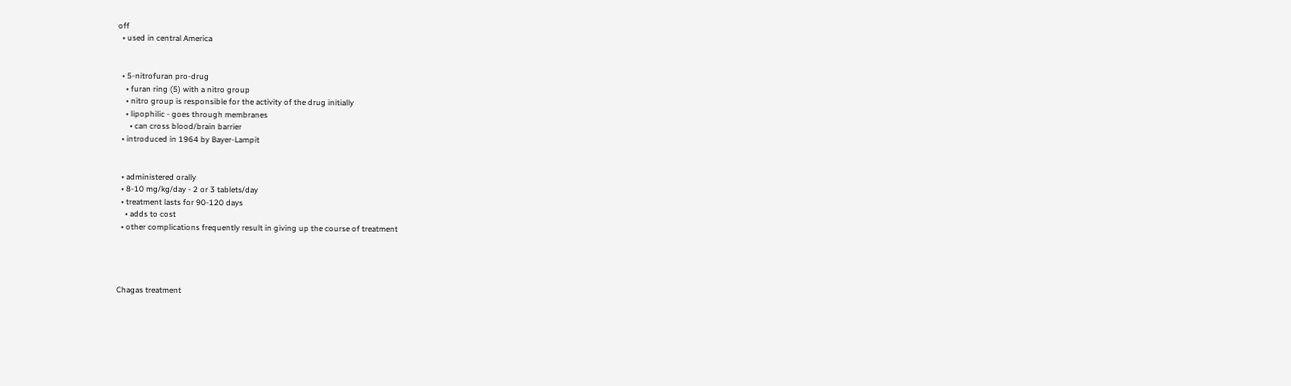off
  • used in central America


  • 5-nitrofuran pro-drug
    • furan ring (5) with a nitro group
    • nitro group is responsible for the activity of the drug initially
    • lipophilic - goes through membranes
      • can cross blood/brain barrier
  • introduced in 1964 by Bayer-Lampit


  • administered orally
  • 8-10 mg/kg/day - 2 or 3 tablets/day
  • treatment lasts for 90-120 days
    • adds to cost
  • other complications frequently result in giving up the course of treatment




Chagas treatment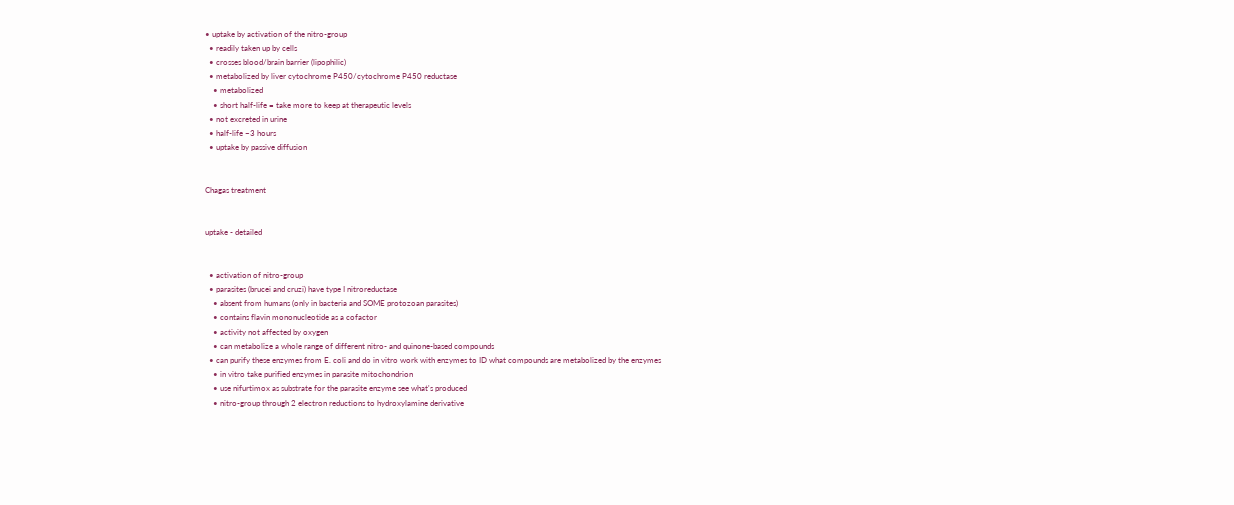• uptake by activation of the nitro-group
  • readily taken up by cells
  • crosses blood/brain barrier (lipophilic)
  • metabolized by liver cytochrome P450/cytochrome P450 reductase
    • metabolized
    • short half-life = take more to keep at therapeutic levels
  • not excreted in urine
  • half-life ~3 hours
  • uptake by passive diffusion


Chagas treatment


uptake - detailed


  • activation of nitro-group
  • parasites (brucei and cruzi) have type I nitroreductase
    • absent from humans (only in bacteria and SOME protozoan parasites)
    • contains flavin mononucleotide as a cofactor
    • activity not affected by oxygen
    • can metabolize a whole range of different nitro- and quinone-based compounds
  • can purify these enzymes from E. coli and do in vitro work with enzymes to ID what compounds are metabolized by the enzymes
    • in vitro take purified enzymes in parasite mitochondrion
    • use nifurtimox as substrate for the parasite enzyme see what's produced
    • nitro-group through 2 electron reductions to hydroxylamine derivative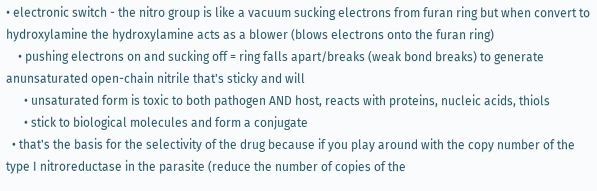• electronic switch - the nitro group is like a vacuum sucking electrons from furan ring but when convert to hydroxylamine the hydroxylamine acts as a blower (blows electrons onto the furan ring)
    • pushing electrons on and sucking off = ring falls apart/breaks (weak bond breaks) to generate anunsaturated open-chain nitrile that's sticky and will
      • unsaturated form is toxic to both pathogen AND host, reacts with proteins, nucleic acids, thiols
      • stick to biological molecules and form a conjugate
  • that's the basis for the selectivity of the drug because if you play around with the copy number of the type I nitroreductase in the parasite (reduce the number of copies of the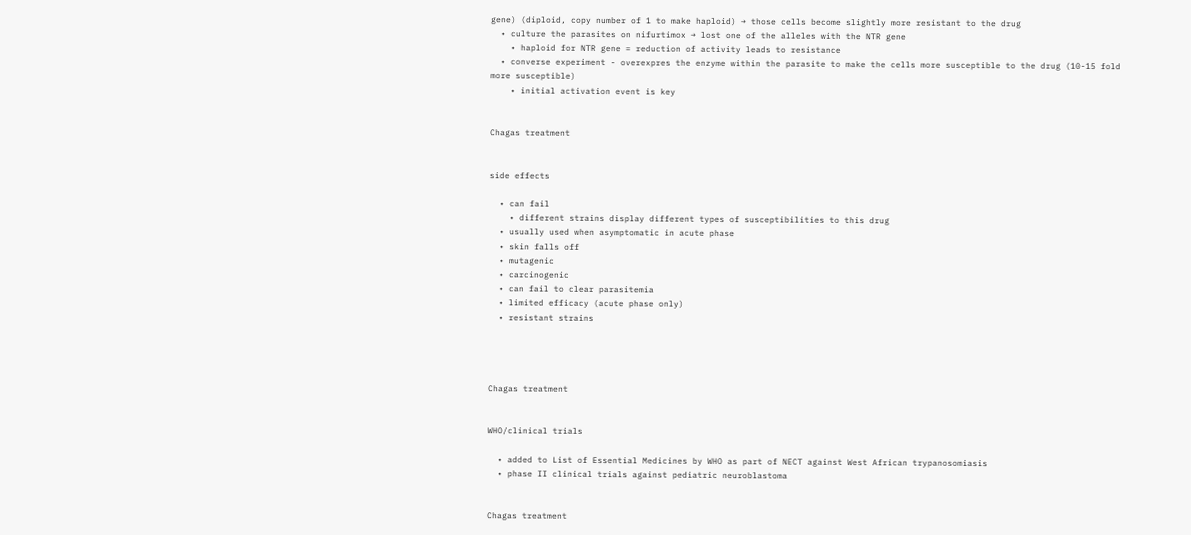gene) (diploid, copy number of 1 to make haploid) → those cells become slightly more resistant to the drug
  • culture the parasites on nifurtimox → lost one of the alleles with the NTR gene
    • haploid for NTR gene = reduction of activity leads to resistance
  • converse experiment - overexpres the enzyme within the parasite to make the cells more susceptible to the drug (10-15 fold more susceptible)
    • initial activation event is key


Chagas treatment


side effects

  • can fail
    • different strains display different types of susceptibilities to this drug
  • usually used when asymptomatic in acute phase
  • skin falls off
  • mutagenic
  • carcinogenic
  • can fail to clear parasitemia
  • limited efficacy (acute phase only)
  • resistant strains




Chagas treatment


WHO/clinical trials

  • added to List of Essential Medicines by WHO as part of NECT against West African trypanosomiasis
  • phase II clinical trials against pediatric neuroblastoma


Chagas treatment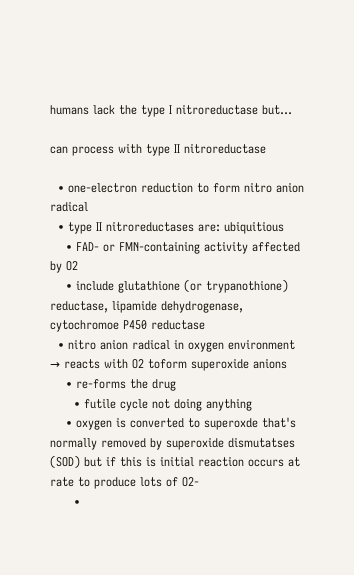humans lack the type I nitroreductase but...

can process with type II nitroreductase

  • one-electron reduction to form nitro anion radical
  • type II nitroreductases are: ubiquitious
    • FAD- or FMN-containing activity affected by O2
    • include glutathione (or trypanothione) reductase, lipamide dehydrogenase, cytochromoe P450 reductase
  • nitro anion radical in oxygen environment → reacts with O2 toform superoxide anions
    • re-forms the drug
      • futile cycle not doing anything
    • oxygen is converted to superoxde that's normally removed by superoxide dismutatses (SOD) but if this is initial reaction occurs at rate to produce lots of O2-
      •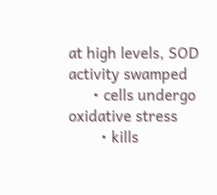at high levels, SOD activity swamped
      • cells undergo oxidative stress
        • kills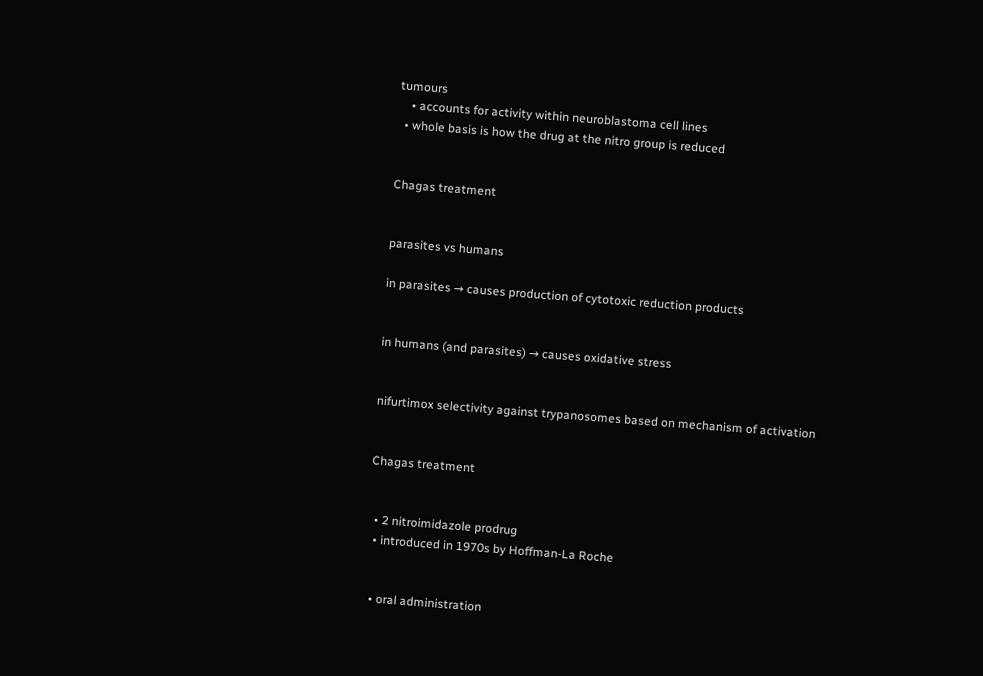tumours
    • accounts for activity within neuroblastoma cell lines
  • whole basis is how the drug at the nitro group is reduced


Chagas treatment


parasites vs humans

in parasites → causes production of cytotoxic reduction products


in humans (and parasites) → causes oxidative stress


nifurtimox selectivity against trypanosomes based on mechanism of activation


Chagas treatment


  • 2 nitroimidazole prodrug
  • introduced in 1970s by Hoffman-La Roche


  • oral administration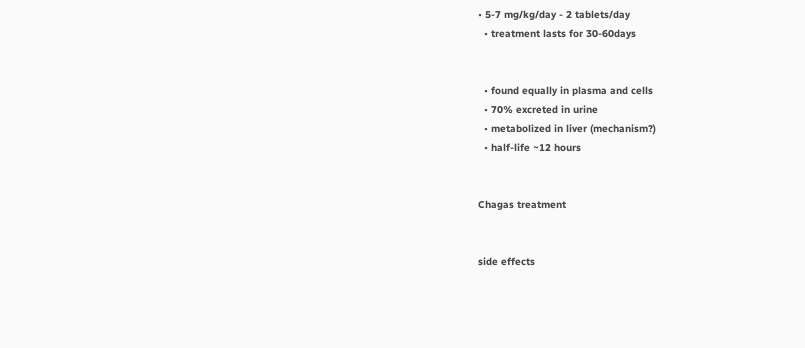• 5-7 mg/kg/day - 2 tablets/day
  • treatment lasts for 30-60days


  • found equally in plasma and cells
  • 70% excreted in urine
  • metabolized in liver (mechanism?)
  • half-life ~12 hours


Chagas treatment


side effects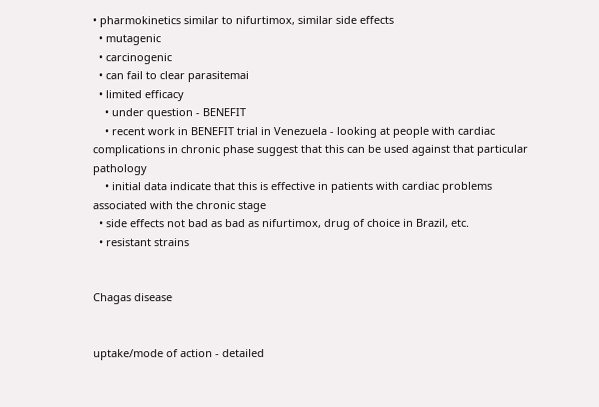• pharmokinetics similar to nifurtimox, similar side effects
  • mutagenic
  • carcinogenic
  • can fail to clear parasitemai
  • limited efficacy
    • under question - BENEFIT
    • recent work in BENEFIT trial in Venezuela - looking at people with cardiac complications in chronic phase suggest that this can be used against that particular pathology
    • initial data indicate that this is effective in patients with cardiac problems associated with the chronic stage
  • side effects not bad as bad as nifurtimox, drug of choice in Brazil, etc.
  • resistant strains


Chagas disease


uptake/mode of action - detailed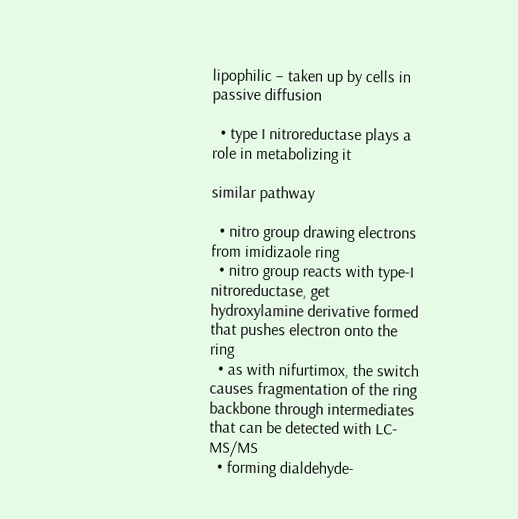lipophilic – taken up by cells in passive diffusion

  • type I nitroreductase plays a role in metabolizing it

similar pathway

  • nitro group drawing electrons from imidizaole ring
  • nitro group reacts with type-I nitroreductase, get hydroxylamine derivative formed that pushes electron onto the ring
  • as with nifurtimox, the switch causes fragmentation of the ring backbone through intermediates that can be detected with LC-MS/MS
  • forming dialdehyde-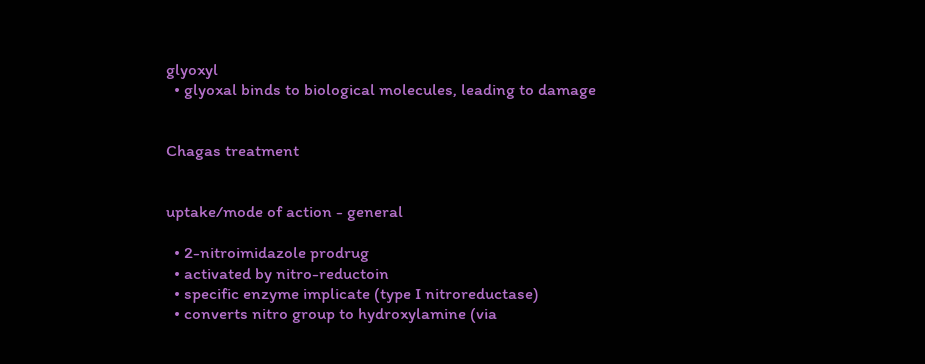glyoxyl
  • glyoxal binds to biological molecules, leading to damage


Chagas treatment


uptake/mode of action - general

  • 2-nitroimidazole prodrug
  • activated by nitro-reductoin
  • specific enzyme implicate (type I nitroreductase)
  • converts nitro group to hydroxylamine (via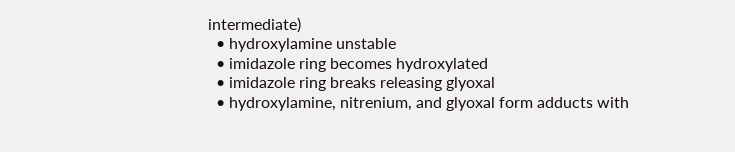intermediate)
  • hydroxylamine unstable
  • imidazole ring becomes hydroxylated
  • imidazole ring breaks releasing glyoxal
  • hydroxylamine, nitrenium, and glyoxal form adducts with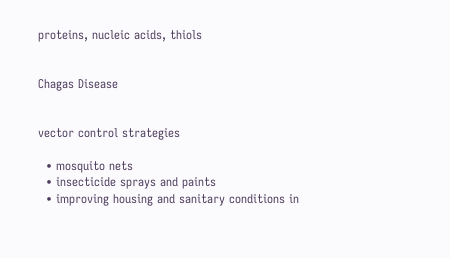proteins, nucleic acids, thiols


Chagas Disease


vector control strategies

  • mosquito nets
  • insecticide sprays and paints
  • improving housing and sanitary conditions in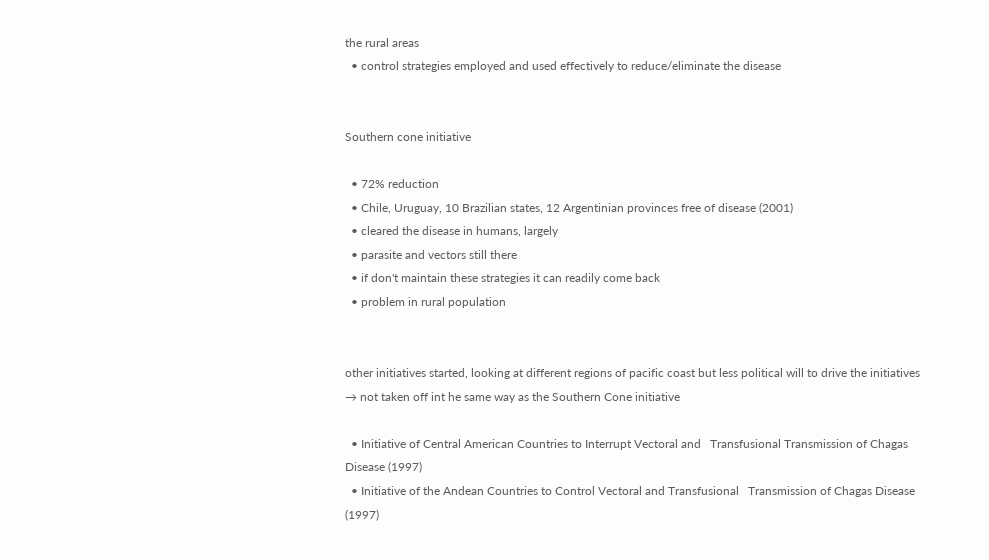the rural areas
  • control strategies employed and used effectively to reduce/eliminate the disease


Southern cone initiative

  • 72% reduction
  • Chile, Uruguay, 10 Brazilian states, 12 Argentinian provinces free of disease (2001)
  • cleared the disease in humans, largely
  • parasite and vectors still there
  • if don't maintain these strategies it can readily come back
  • problem in rural population


other initiatives started, looking at different regions of pacific coast but less political will to drive the initiatives → not taken off int he same way as the Southern Cone initiative

  • Initiative of Central American Countries to Interrupt Vectoral and   Transfusional Transmission of Chagas Disease (1997)
  • Initiative of the Andean Countries to Control Vectoral and Transfusional   Transmission of Chagas Disease (1997)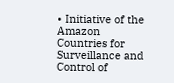• Initiative of the Amazon Countries for Surveillance and Control of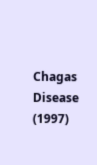Chagas Disease (1997)